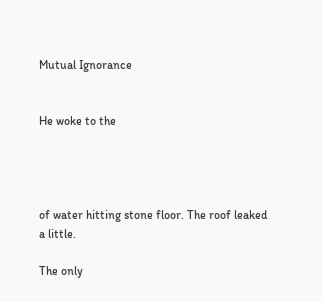Mutual Ignorance


He woke to the




of water hitting stone floor. The roof leaked a little.

The only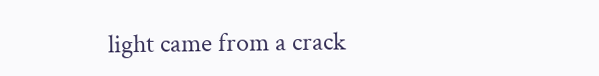light came from a crack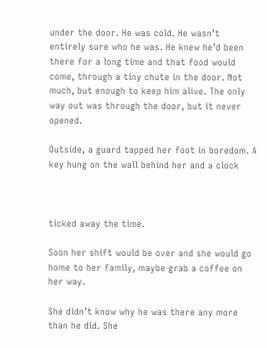under the door. He was cold. He wasn’t entirely sure who he was. He knew he’d been there for a long time and that food would come, through a tiny chute in the door. Not much, but enough to keep him alive. The only way out was through the door, but it never opened.

Outside, a guard tapped her foot in boredom. A key hung on the wall behind her and a clock



ticked away the time.

Soon her shift would be over and she would go home to her family, maybe grab a coffee on her way.

She didn’t know why he was there any more than he did. She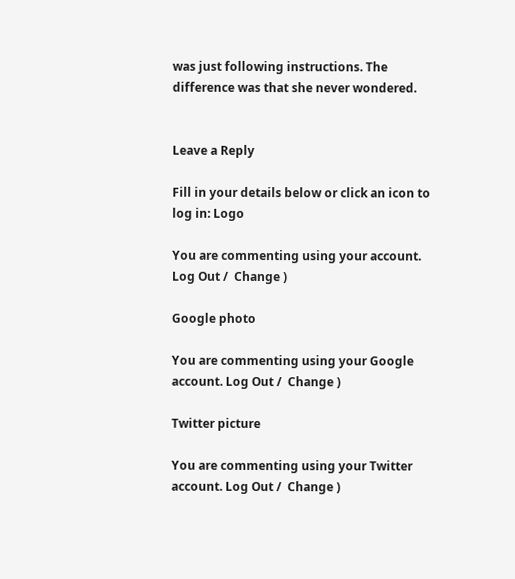was just following instructions. The difference was that she never wondered.


Leave a Reply

Fill in your details below or click an icon to log in: Logo

You are commenting using your account. Log Out /  Change )

Google photo

You are commenting using your Google account. Log Out /  Change )

Twitter picture

You are commenting using your Twitter account. Log Out /  Change )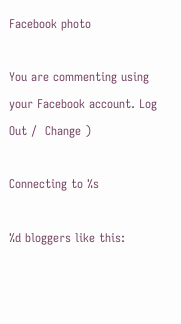Facebook photo

You are commenting using your Facebook account. Log Out /  Change )

Connecting to %s

%d bloggers like this: